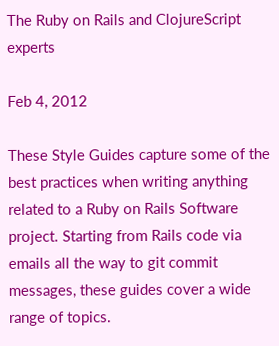The Ruby on Rails and ClojureScript experts

Feb 4, 2012

These Style Guides capture some of the best practices when writing anything related to a Ruby on Rails Software project. Starting from Rails code via emails all the way to git commit messages, these guides cover a wide range of topics.